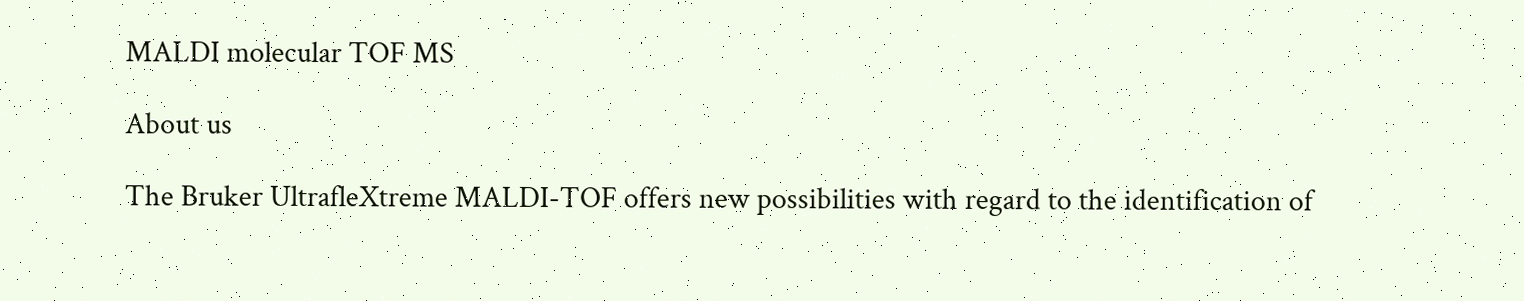MALDI molecular TOF MS

About us

The Bruker UltrafleXtreme MALDI-TOF offers new possibilities with regard to the identification of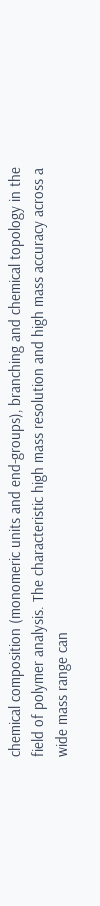chemical composition (monomeric units and end-groups), branching and chemical topology in the field of polymer analysis. The characteristic high mass resolution and high mass accuracy across a wide mass range can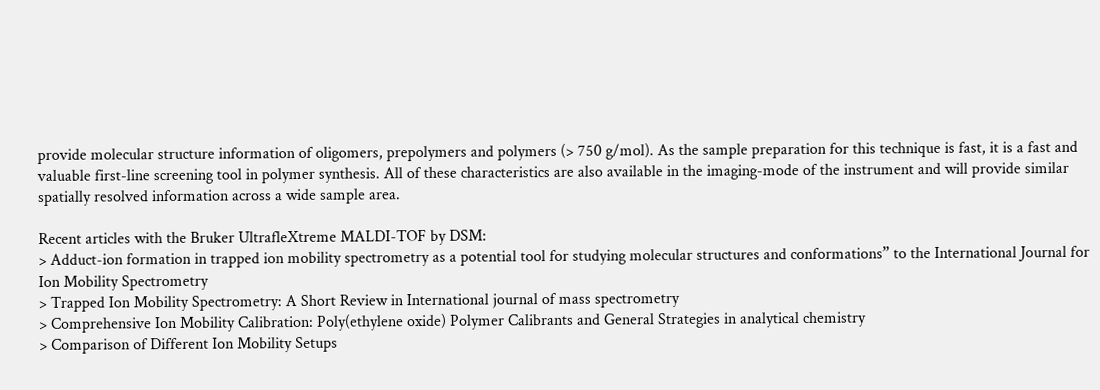provide molecular structure information of oligomers, prepolymers and polymers (> 750 g/mol). As the sample preparation for this technique is fast, it is a fast and valuable first-line screening tool in polymer synthesis. All of these characteristics are also available in the imaging-mode of the instrument and will provide similar spatially resolved information across a wide sample area.

Recent articles with the Bruker UltrafleXtreme MALDI-TOF by DSM:
> Adduct-ion formation in trapped ion mobility spectrometry as a potential tool for studying molecular structures and conformations” to the International Journal for Ion Mobility Spectrometry
> Trapped Ion Mobility Spectrometry: A Short Review in International journal of mass spectrometry
> Comprehensive Ion Mobility Calibration: Poly(ethylene oxide) Polymer Calibrants and General Strategies in analytical chemistry
> Comparison of Different Ion Mobility Setups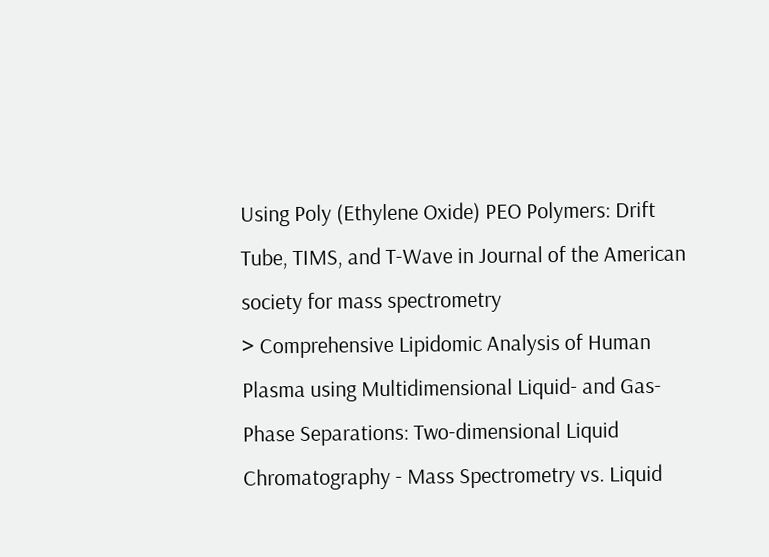Using Poly (Ethylene Oxide) PEO Polymers: Drift Tube, TIMS, and T-Wave in Journal of the American society for mass spectrometry
> Comprehensive Lipidomic Analysis of Human Plasma using Multidimensional Liquid- and Gas-Phase Separations: Two-dimensional Liquid Chromatography - Mass Spectrometry vs. Liquid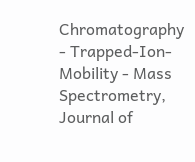Chromatography - Trapped-Ion-Mobility - Mass Spectrometry, Journal of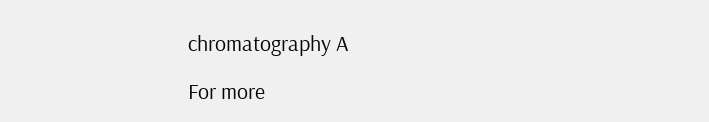chromatography A

For more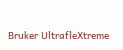Bruker UltrafleXtreme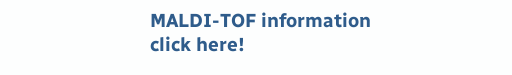MALDI-TOF information click here!